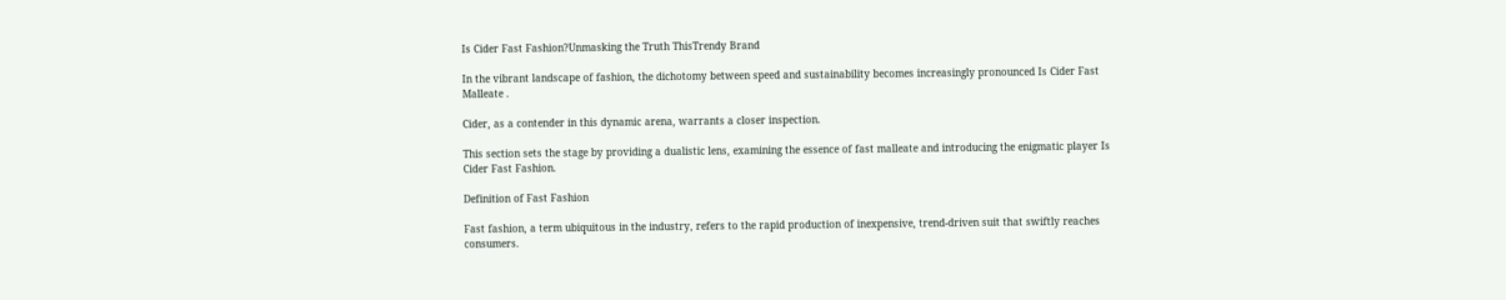Is Cider Fast Fashion?Unmasking the Truth ThisTrendy Brand

In the vibrant landscape of fashion, the dichotomy between speed and sustainability becomes increasingly pronounced Is Cider Fast Malleate .

Cider, as a contender in this dynamic arena, warrants a closer inspection.

This section sets the stage by providing a dualistic lens, examining the essence of fast malleate and introducing the enigmatic player Is Cider Fast Fashion.

Definition of Fast Fashion

Fast fashion, a term ubiquitous in the industry, refers to the rapid production of inexpensive, trend-driven suit that swiftly reaches consumers.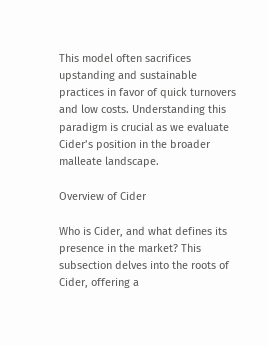This model often sacrifices upstanding and sustainable practices in favor of quick turnovers and low costs. Understanding this paradigm is crucial as we evaluate Cider’s position in the broader malleate landscape.

Overview of Cider

Who is Cider, and what defines its presence in the market? This subsection delves into the roots of Cider, offering a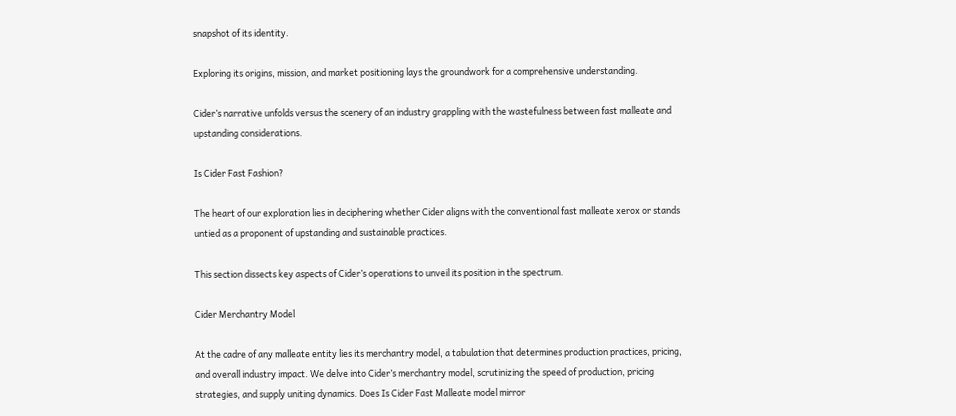snapshot of its identity.

Exploring its origins, mission, and market positioning lays the groundwork for a comprehensive understanding.

Cider’s narrative unfolds versus the scenery of an industry grappling with the wastefulness between fast malleate and upstanding considerations.

Is Cider Fast Fashion?

The heart of our exploration lies in deciphering whether Cider aligns with the conventional fast malleate xerox or stands untied as a proponent of upstanding and sustainable practices.

This section dissects key aspects of Cider’s operations to unveil its position in the spectrum.

Cider Merchantry Model

At the cadre of any malleate entity lies its merchantry model, a tabulation that determines production practices, pricing, and overall industry impact. We delve into Cider’s merchantry model, scrutinizing the speed of production, pricing strategies, and supply uniting dynamics. Does Is Cider Fast Malleate model mirror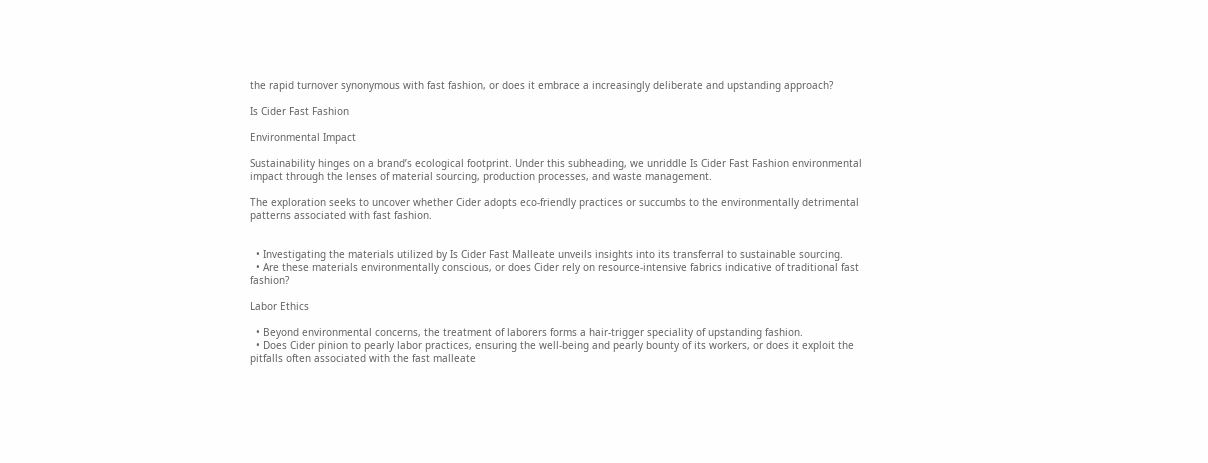the rapid turnover synonymous with fast fashion, or does it embrace a increasingly deliberate and upstanding approach?

Is Cider Fast Fashion

Environmental Impact

Sustainability hinges on a brand’s ecological footprint. Under this subheading, we unriddle Is Cider Fast Fashion environmental impact through the lenses of material sourcing, production processes, and waste management.

The exploration seeks to uncover whether Cider adopts eco-friendly practices or succumbs to the environmentally detrimental patterns associated with fast fashion.


  • Investigating the materials utilized by Is Cider Fast Malleate unveils insights into its transferral to sustainable sourcing.
  • Are these materials environmentally conscious, or does Cider rely on resource-intensive fabrics indicative of traditional fast fashion?

Labor Ethics

  • Beyond environmental concerns, the treatment of laborers forms a hair-trigger speciality of upstanding fashion.
  • Does Cider pinion to pearly labor practices, ensuring the well-being and pearly bounty of its workers, or does it exploit the pitfalls often associated with the fast malleate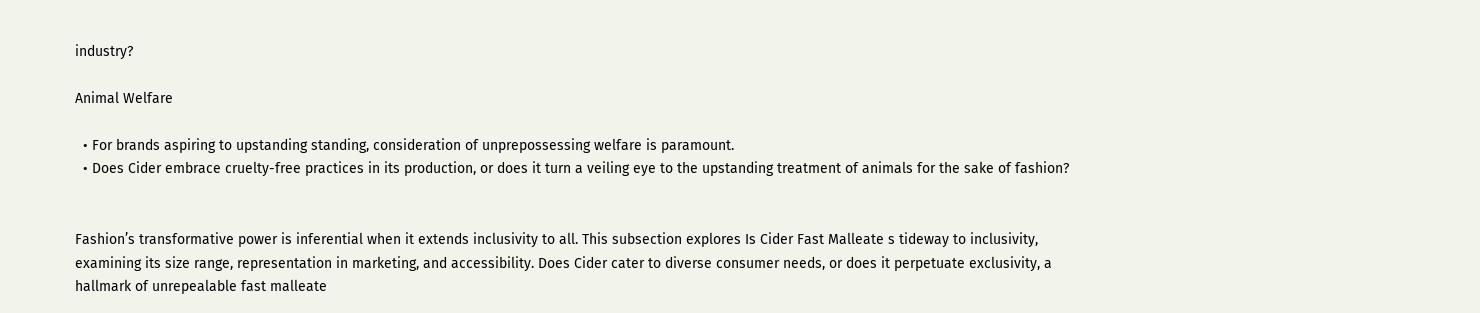industry?

Animal Welfare

  • For brands aspiring to upstanding standing, consideration of unprepossessing welfare is paramount.
  • Does Cider embrace cruelty-free practices in its production, or does it turn a veiling eye to the upstanding treatment of animals for the sake of fashion?


Fashion’s transformative power is inferential when it extends inclusivity to all. This subsection explores Is Cider Fast Malleate s tideway to inclusivity, examining its size range, representation in marketing, and accessibility. Does Cider cater to diverse consumer needs, or does it perpetuate exclusivity, a hallmark of unrepealable fast malleate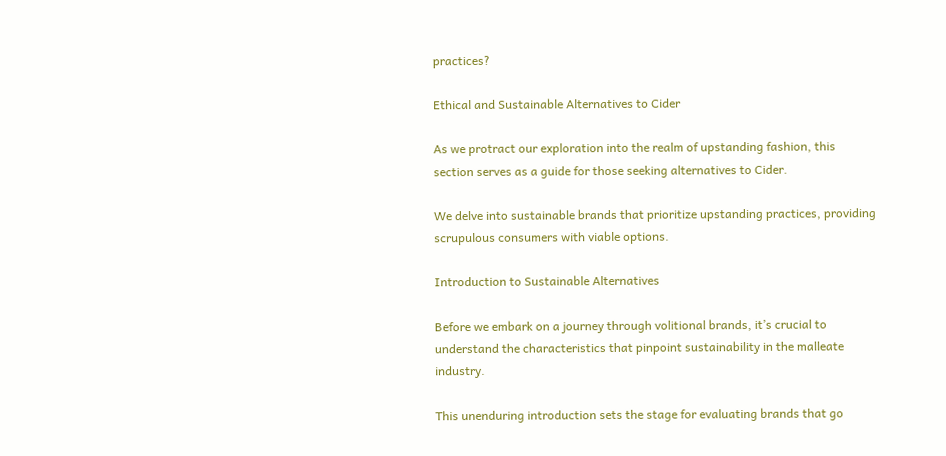practices?

Ethical and Sustainable Alternatives to Cider

As we protract our exploration into the realm of upstanding fashion, this section serves as a guide for those seeking alternatives to Cider.

We delve into sustainable brands that prioritize upstanding practices, providing scrupulous consumers with viable options.

Introduction to Sustainable Alternatives

Before we embark on a journey through volitional brands, it’s crucial to understand the characteristics that pinpoint sustainability in the malleate industry.

This unenduring introduction sets the stage for evaluating brands that go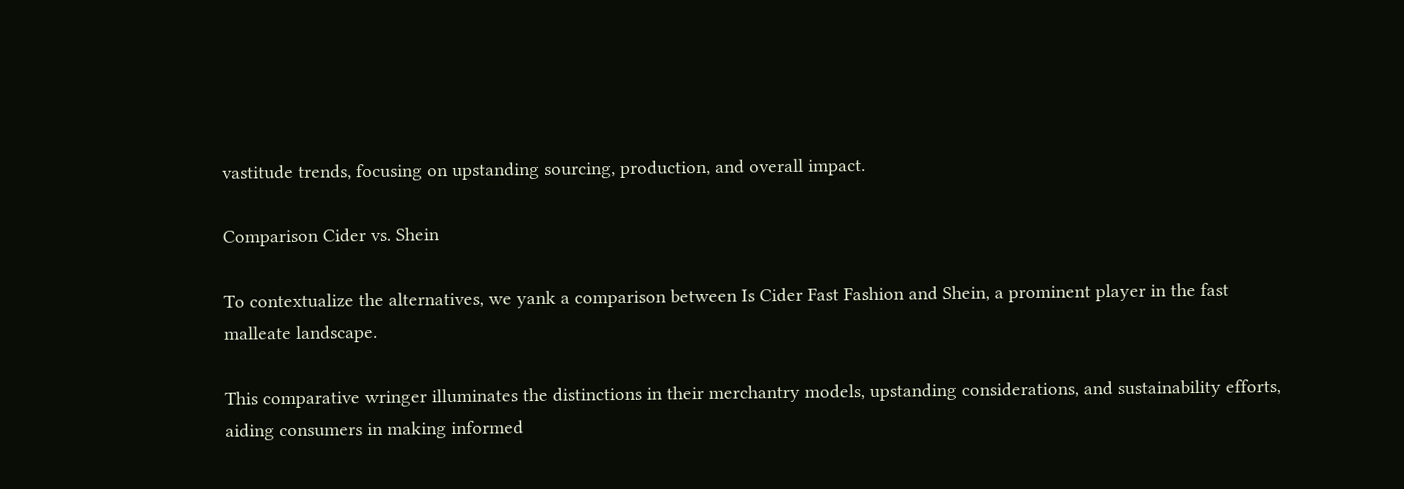vastitude trends, focusing on upstanding sourcing, production, and overall impact.

Comparison Cider vs. Shein

To contextualize the alternatives, we yank a comparison between Is Cider Fast Fashion and Shein, a prominent player in the fast malleate landscape.

This comparative wringer illuminates the distinctions in their merchantry models, upstanding considerations, and sustainability efforts, aiding consumers in making informed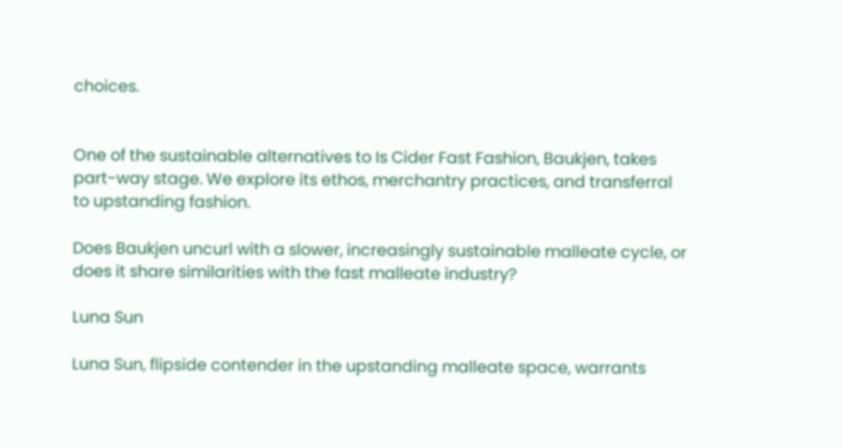choices.


One of the sustainable alternatives to Is Cider Fast Fashion, Baukjen, takes part-way stage. We explore its ethos, merchantry practices, and transferral to upstanding fashion.

Does Baukjen uncurl with a slower, increasingly sustainable malleate cycle, or does it share similarities with the fast malleate industry?

Luna Sun

Luna Sun, flipside contender in the upstanding malleate space, warrants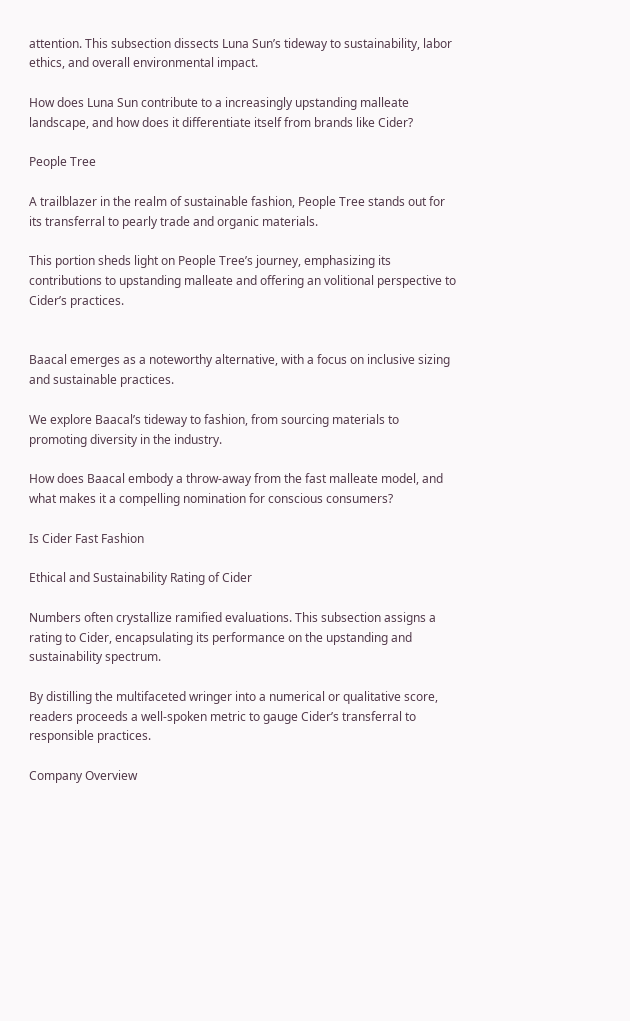attention. This subsection dissects Luna Sun’s tideway to sustainability, labor ethics, and overall environmental impact.

How does Luna Sun contribute to a increasingly upstanding malleate landscape, and how does it differentiate itself from brands like Cider?

People Tree

A trailblazer in the realm of sustainable fashion, People Tree stands out for its transferral to pearly trade and organic materials.

This portion sheds light on People Tree’s journey, emphasizing its contributions to upstanding malleate and offering an volitional perspective to Cider’s practices.


Baacal emerges as a noteworthy alternative, with a focus on inclusive sizing and sustainable practices.

We explore Baacal’s tideway to fashion, from sourcing materials to promoting diversity in the industry.

How does Baacal embody a throw-away from the fast malleate model, and what makes it a compelling nomination for conscious consumers?

Is Cider Fast Fashion

Ethical and Sustainability Rating of Cider

Numbers often crystallize ramified evaluations. This subsection assigns a rating to Cider, encapsulating its performance on the upstanding and sustainability spectrum.

By distilling the multifaceted wringer into a numerical or qualitative score, readers proceeds a well-spoken metric to gauge Cider’s transferral to responsible practices.

Company Overview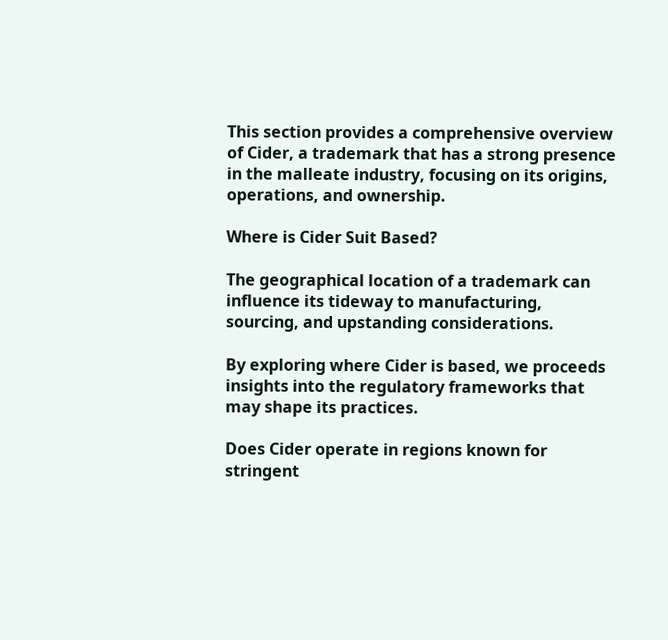This section provides a comprehensive overview of Cider, a trademark that has a strong presence in the malleate industry, focusing on its origins, operations, and ownership.

Where is Cider Suit Based?

The geographical location of a trademark can influence its tideway to manufacturing, sourcing, and upstanding considerations.

By exploring where Cider is based, we proceeds insights into the regulatory frameworks that may shape its practices.

Does Cider operate in regions known for stringent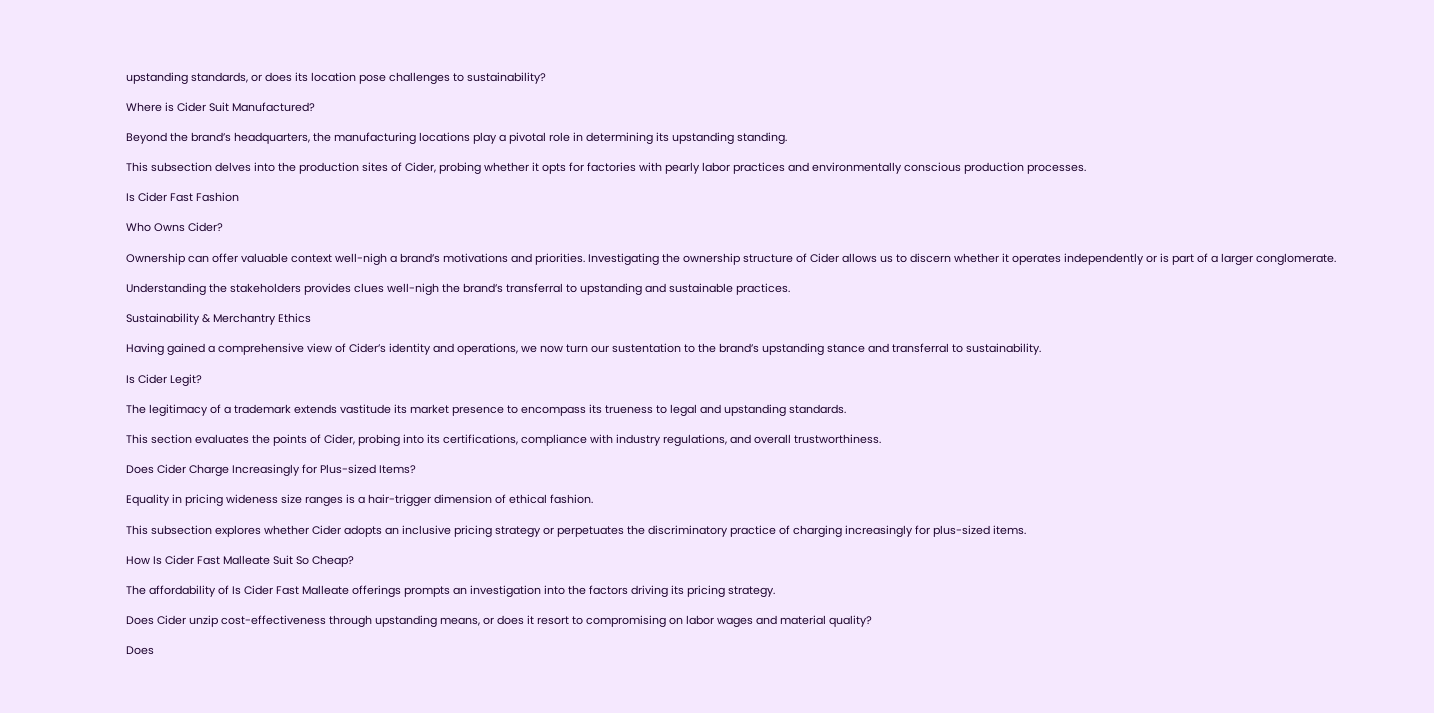upstanding standards, or does its location pose challenges to sustainability?

Where is Cider Suit Manufactured?

Beyond the brand’s headquarters, the manufacturing locations play a pivotal role in determining its upstanding standing.

This subsection delves into the production sites of Cider, probing whether it opts for factories with pearly labor practices and environmentally conscious production processes.

Is Cider Fast Fashion

Who Owns Cider?

Ownership can offer valuable context well-nigh a brand’s motivations and priorities. Investigating the ownership structure of Cider allows us to discern whether it operates independently or is part of a larger conglomerate.

Understanding the stakeholders provides clues well-nigh the brand’s transferral to upstanding and sustainable practices.

Sustainability & Merchantry Ethics

Having gained a comprehensive view of Cider’s identity and operations, we now turn our sustentation to the brand’s upstanding stance and transferral to sustainability.

Is Cider Legit?

The legitimacy of a trademark extends vastitude its market presence to encompass its trueness to legal and upstanding standards.

This section evaluates the points of Cider, probing into its certifications, compliance with industry regulations, and overall trustworthiness.

Does Cider Charge Increasingly for Plus-sized Items?

Equality in pricing wideness size ranges is a hair-trigger dimension of ethical fashion.

This subsection explores whether Cider adopts an inclusive pricing strategy or perpetuates the discriminatory practice of charging increasingly for plus-sized items.

How Is Cider Fast Malleate Suit So Cheap?

The affordability of Is Cider Fast Malleate offerings prompts an investigation into the factors driving its pricing strategy.

Does Cider unzip cost-effectiveness through upstanding means, or does it resort to compromising on labor wages and material quality?

Does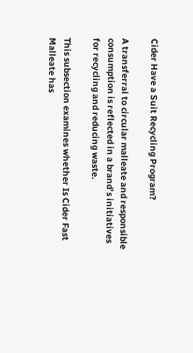Cider Have a Suit Recycling Program?

A transferral to circular malleate and responsible consumption is reflected in a brand’s initiatives for recycling and reducing waste.

This subsection examines whether Is Cider Fast Malleate has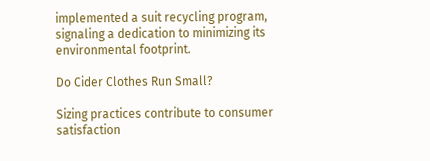implemented a suit recycling program, signaling a dedication to minimizing its environmental footprint.

Do Cider Clothes Run Small?

Sizing practices contribute to consumer satisfaction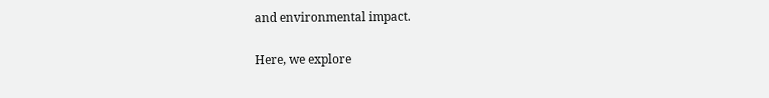and environmental impact.

Here, we explore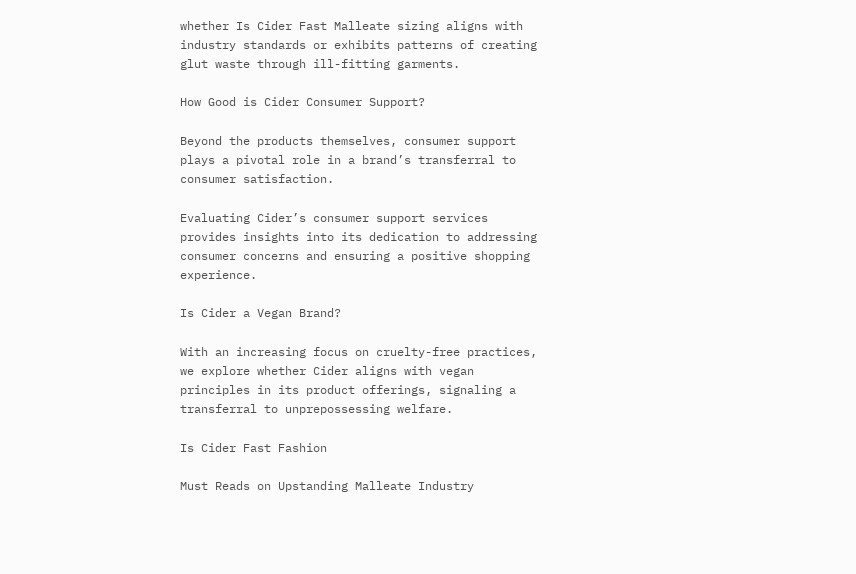whether Is Cider Fast Malleate sizing aligns with industry standards or exhibits patterns of creating glut waste through ill-fitting garments.

How Good is Cider Consumer Support?

Beyond the products themselves, consumer support plays a pivotal role in a brand’s transferral to consumer satisfaction.

Evaluating Cider’s consumer support services provides insights into its dedication to addressing consumer concerns and ensuring a positive shopping experience.

Is Cider a Vegan Brand?

With an increasing focus on cruelty-free practices, we explore whether Cider aligns with vegan principles in its product offerings, signaling a transferral to unprepossessing welfare.

Is Cider Fast Fashion

Must Reads on Upstanding Malleate Industry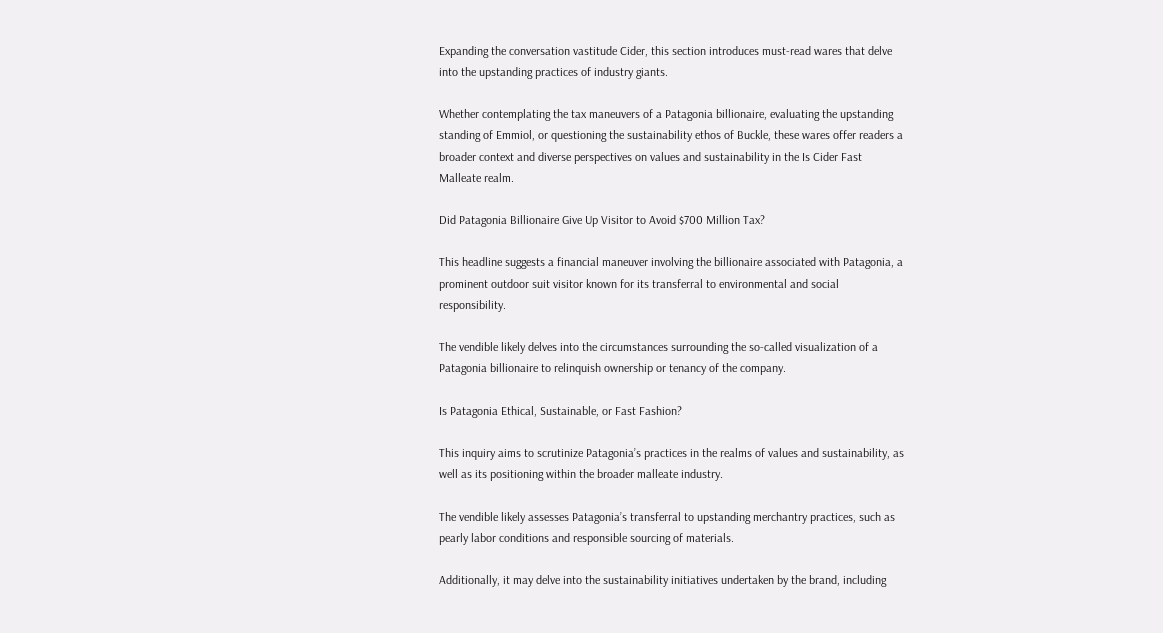Expanding the conversation vastitude Cider, this section introduces must-read wares that delve into the upstanding practices of industry giants.

Whether contemplating the tax maneuvers of a Patagonia billionaire, evaluating the upstanding standing of Emmiol, or questioning the sustainability ethos of Buckle, these wares offer readers a broader context and diverse perspectives on values and sustainability in the Is Cider Fast Malleate realm.

Did Patagonia Billionaire Give Up Visitor to Avoid $700 Million Tax?

This headline suggests a financial maneuver involving the billionaire associated with Patagonia, a prominent outdoor suit visitor known for its transferral to environmental and social responsibility.

The vendible likely delves into the circumstances surrounding the so-called visualization of a Patagonia billionaire to relinquish ownership or tenancy of the company.

Is Patagonia Ethical, Sustainable, or Fast Fashion?

This inquiry aims to scrutinize Patagonia’s practices in the realms of values and sustainability, as well as its positioning within the broader malleate industry.

The vendible likely assesses Patagonia’s transferral to upstanding merchantry practices, such as pearly labor conditions and responsible sourcing of materials.

Additionally, it may delve into the sustainability initiatives undertaken by the brand, including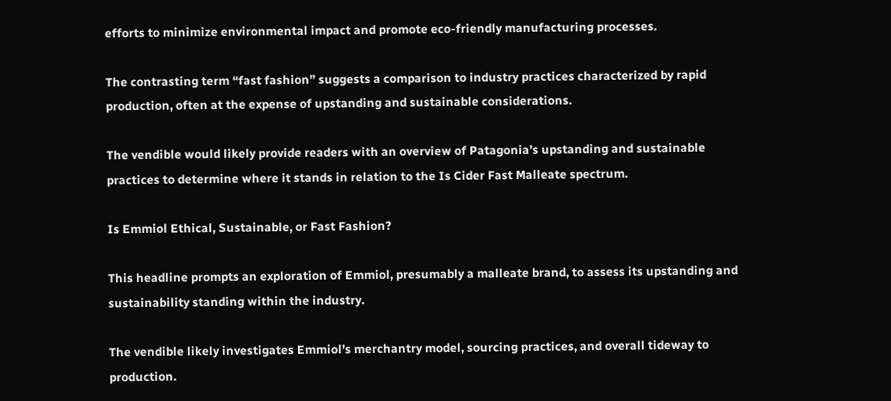efforts to minimize environmental impact and promote eco-friendly manufacturing processes.

The contrasting term “fast fashion” suggests a comparison to industry practices characterized by rapid production, often at the expense of upstanding and sustainable considerations.

The vendible would likely provide readers with an overview of Patagonia’s upstanding and sustainable practices to determine where it stands in relation to the Is Cider Fast Malleate spectrum.

Is Emmiol Ethical, Sustainable, or Fast Fashion?

This headline prompts an exploration of Emmiol, presumably a malleate brand, to assess its upstanding and sustainability standing within the industry.

The vendible likely investigates Emmiol’s merchantry model, sourcing practices, and overall tideway to production.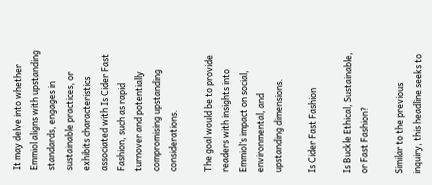It may delve into whether Emmiol aligns with upstanding standards, engages in sustainable practices, or exhibits characteristics associated with Is Cider Fast Fashion, such as rapid turnover and potentially compromising upstanding considerations.

The goal would be to provide readers with insights into Emmiol’s impact on social, environmental, and upstanding dimensions.

Is Cider Fast Fashion

Is Buckle Ethical, Sustainable, or Fast Fashion?

Similar to the previous inquiry, this headline seeks to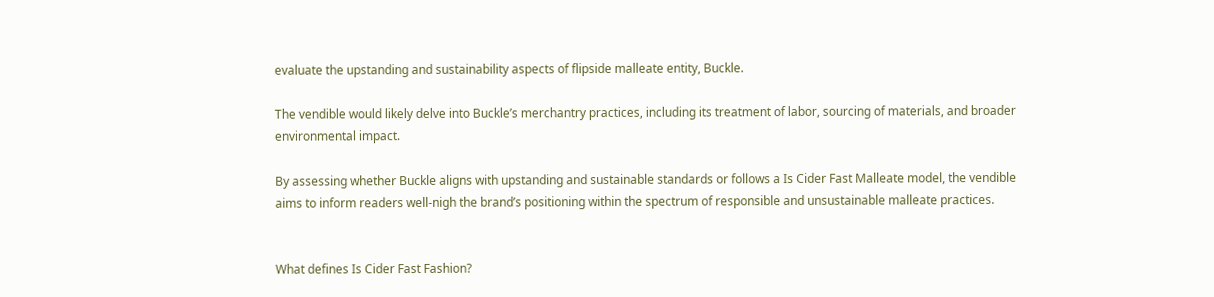evaluate the upstanding and sustainability aspects of flipside malleate entity, Buckle.

The vendible would likely delve into Buckle’s merchantry practices, including its treatment of labor, sourcing of materials, and broader environmental impact.

By assessing whether Buckle aligns with upstanding and sustainable standards or follows a Is Cider Fast Malleate model, the vendible aims to inform readers well-nigh the brand’s positioning within the spectrum of responsible and unsustainable malleate practices.


What defines Is Cider Fast Fashion?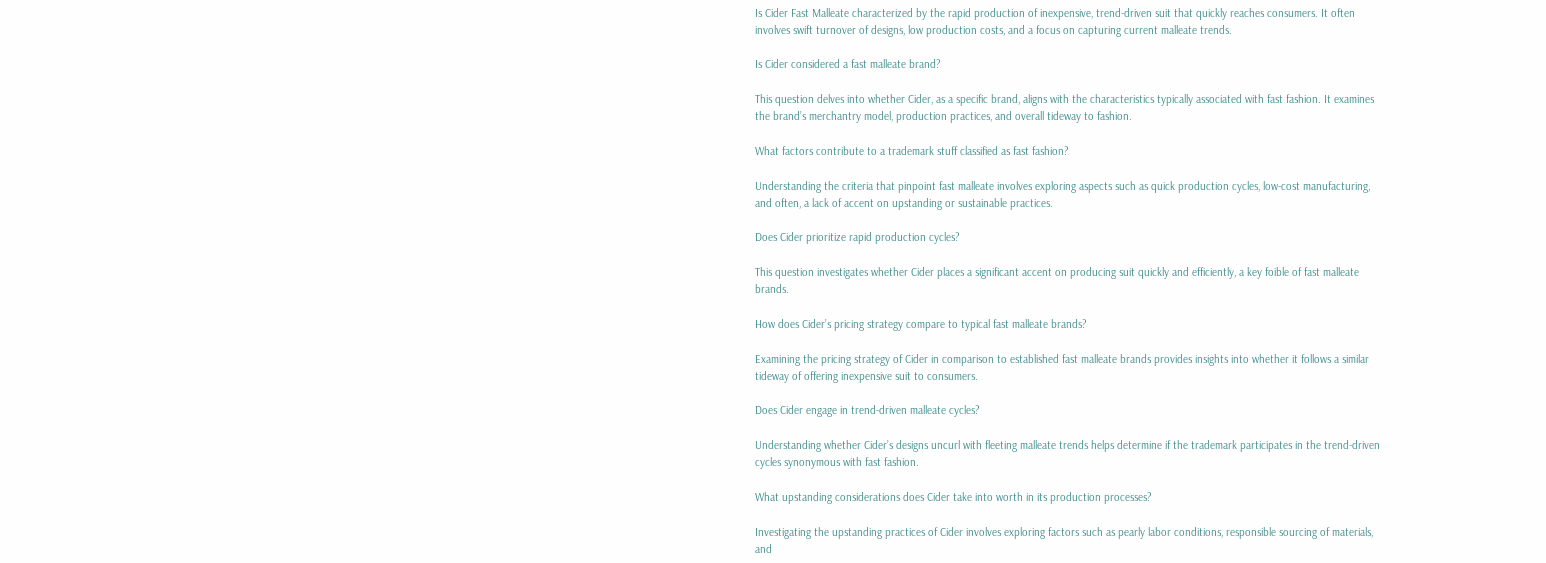Is Cider Fast Malleate characterized by the rapid production of inexpensive, trend-driven suit that quickly reaches consumers. It often involves swift turnover of designs, low production costs, and a focus on capturing current malleate trends.

Is Cider considered a fast malleate brand?

This question delves into whether Cider, as a specific brand, aligns with the characteristics typically associated with fast fashion. It examines the brand’s merchantry model, production practices, and overall tideway to fashion.

What factors contribute to a trademark stuff classified as fast fashion?

Understanding the criteria that pinpoint fast malleate involves exploring aspects such as quick production cycles, low-cost manufacturing, and often, a lack of accent on upstanding or sustainable practices.

Does Cider prioritize rapid production cycles?

This question investigates whether Cider places a significant accent on producing suit quickly and efficiently, a key foible of fast malleate brands.

How does Cider’s pricing strategy compare to typical fast malleate brands?

Examining the pricing strategy of Cider in comparison to established fast malleate brands provides insights into whether it follows a similar tideway of offering inexpensive suit to consumers.

Does Cider engage in trend-driven malleate cycles?

Understanding whether Cider’s designs uncurl with fleeting malleate trends helps determine if the trademark participates in the trend-driven cycles synonymous with fast fashion.

What upstanding considerations does Cider take into worth in its production processes?

Investigating the upstanding practices of Cider involves exploring factors such as pearly labor conditions, responsible sourcing of materials, and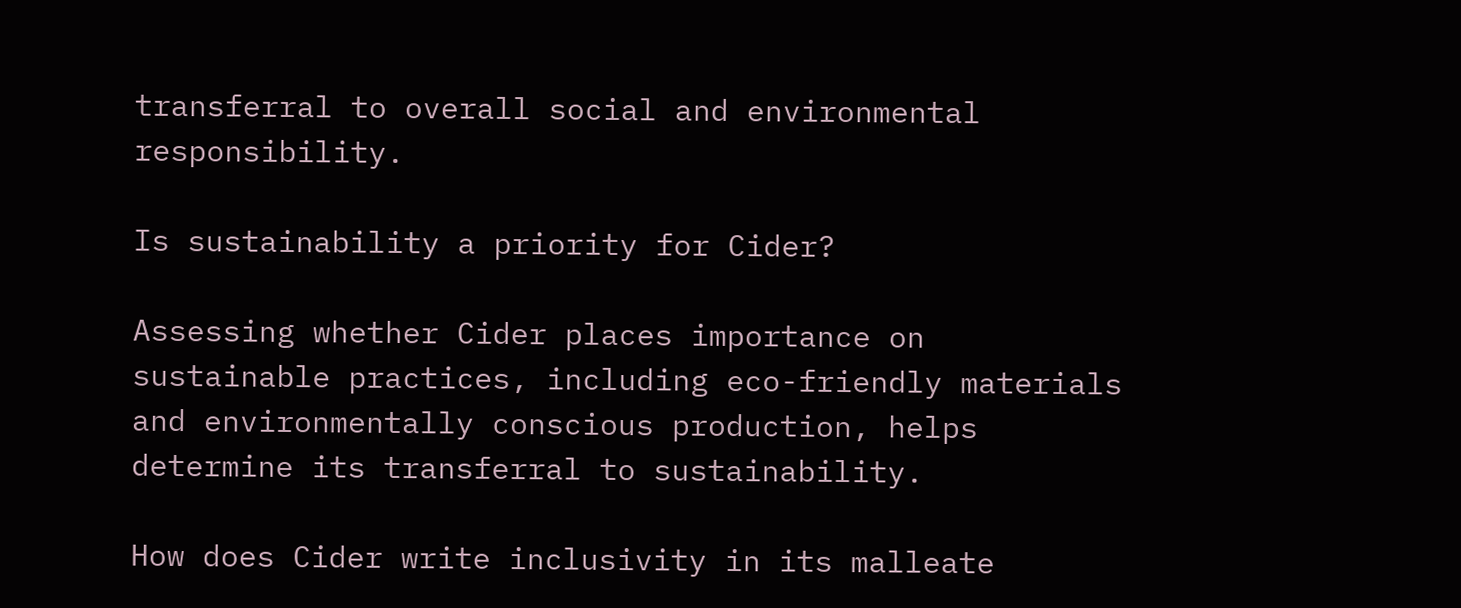transferral to overall social and environmental responsibility.

Is sustainability a priority for Cider?

Assessing whether Cider places importance on sustainable practices, including eco-friendly materials and environmentally conscious production, helps determine its transferral to sustainability.

How does Cider write inclusivity in its malleate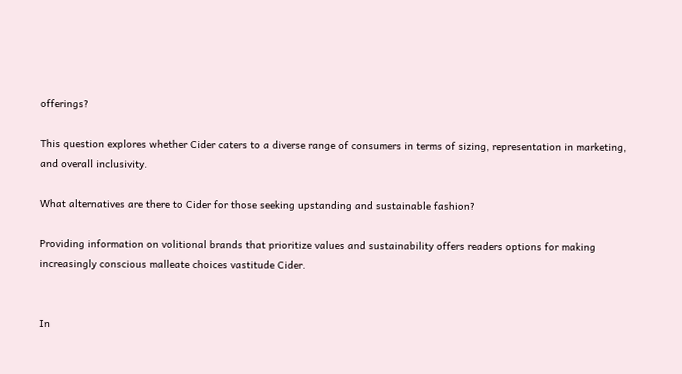offerings?

This question explores whether Cider caters to a diverse range of consumers in terms of sizing, representation in marketing, and overall inclusivity.

What alternatives are there to Cider for those seeking upstanding and sustainable fashion?

Providing information on volitional brands that prioritize values and sustainability offers readers options for making increasingly conscious malleate choices vastitude Cider.


In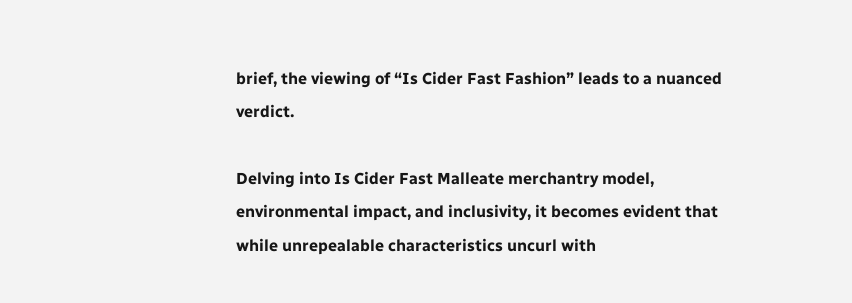brief, the viewing of “Is Cider Fast Fashion” leads to a nuanced verdict.

Delving into Is Cider Fast Malleate merchantry model, environmental impact, and inclusivity, it becomes evident that while unrepealable characteristics uncurl with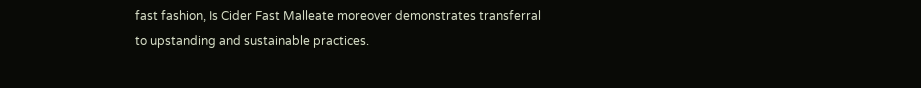fast fashion, Is Cider Fast Malleate moreover demonstrates transferral to upstanding and sustainable practices.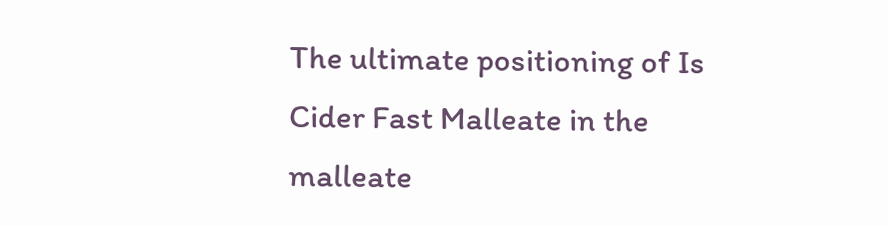The ultimate positioning of Is Cider Fast Malleate in the malleate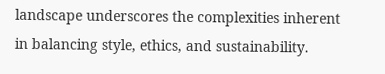landscape underscores the complexities inherent in balancing style, ethics, and sustainability.